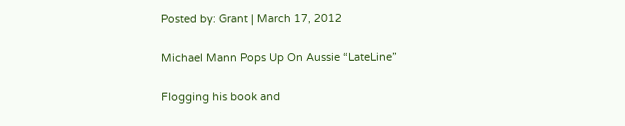Posted by: Grant | March 17, 2012

Michael Mann Pops Up On Aussie “LateLine”

Flogging his book and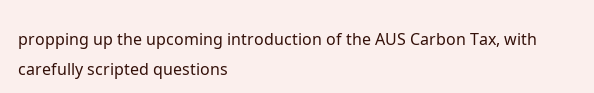propping up the upcoming introduction of the AUS Carbon Tax, with carefully scripted questions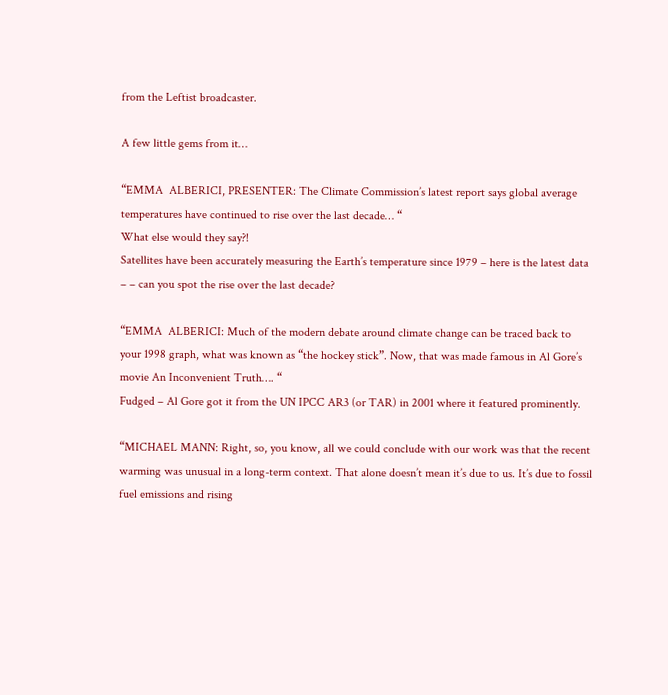from the Leftist broadcaster.

A few little gems from it…

“EMMA  ALBERICI, PRESENTER: The Climate Commission’s latest report says global average temperatures have continued to rise over the last decade… “
What else would they say?!
Satellites have been accurately measuring the Earth’s temperature since 1979 – here is the latest data – – can you spot the rise over the last decade?

“EMMA  ALBERICI: Much of the modern debate around climate change can be traced back to your 1998 graph, what was known as “the hockey stick”. Now, that was made famous in Al Gore’s movie An Inconvenient Truth…. “
Fudged – Al Gore got it from the UN IPCC AR3 (or TAR) in 2001 where it featured prominently.

“MICHAEL MANN: Right, so, you know, all we could conclude with our work was that the recent warming was unusual in a long-term context. That alone doesn’t mean it’s due to us. It’s due to fossil fuel emissions and rising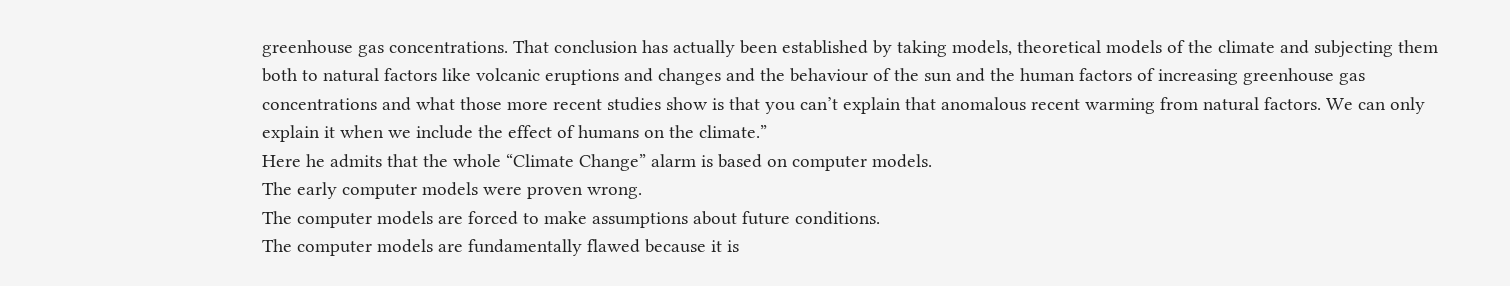greenhouse gas concentrations. That conclusion has actually been established by taking models, theoretical models of the climate and subjecting them both to natural factors like volcanic eruptions and changes and the behaviour of the sun and the human factors of increasing greenhouse gas concentrations and what those more recent studies show is that you can’t explain that anomalous recent warming from natural factors. We can only explain it when we include the effect of humans on the climate.”
Here he admits that the whole “Climate Change” alarm is based on computer models.
The early computer models were proven wrong.
The computer models are forced to make assumptions about future conditions.
The computer models are fundamentally flawed because it is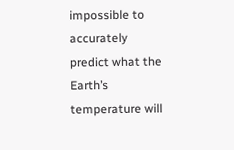impossible to accurately predict what the Earth’s temperature will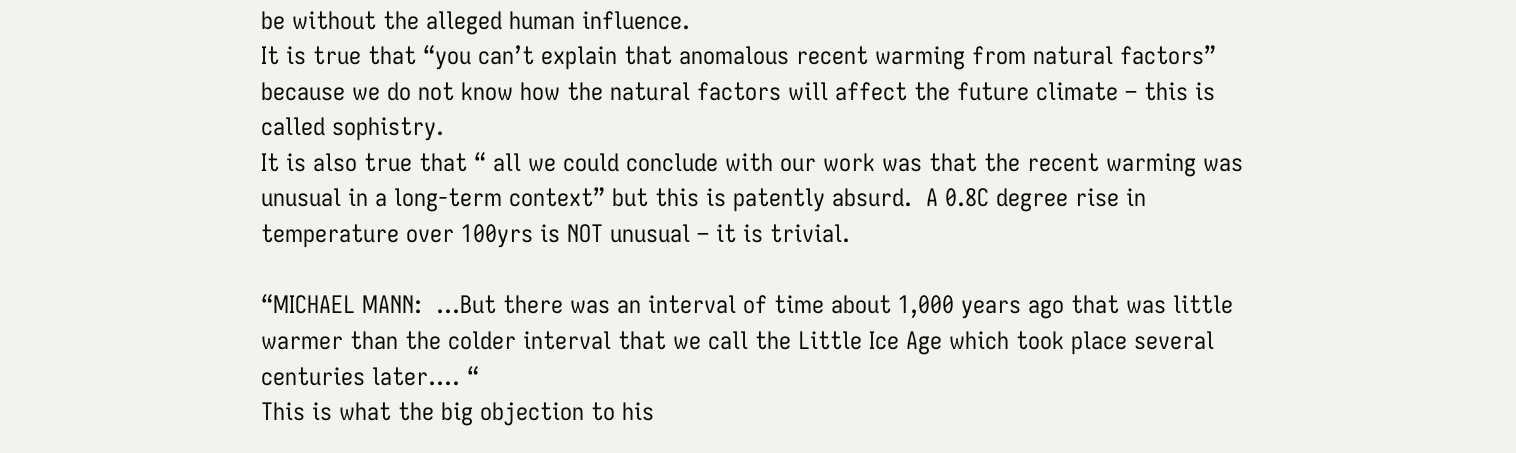be without the alleged human influence.
It is true that “you can’t explain that anomalous recent warming from natural factors” because we do not know how the natural factors will affect the future climate – this is called sophistry.
It is also true that “ all we could conclude with our work was that the recent warming was unusual in a long-term context” but this is patently absurd.  A 0.8C degree rise in temperature over 100yrs is NOT unusual – it is trivial.

“MICHAEL MANN:  …But there was an interval of time about 1,000 years ago that was little warmer than the colder interval that we call the Little Ice Age which took place several centuries later…. “
This is what the big objection to his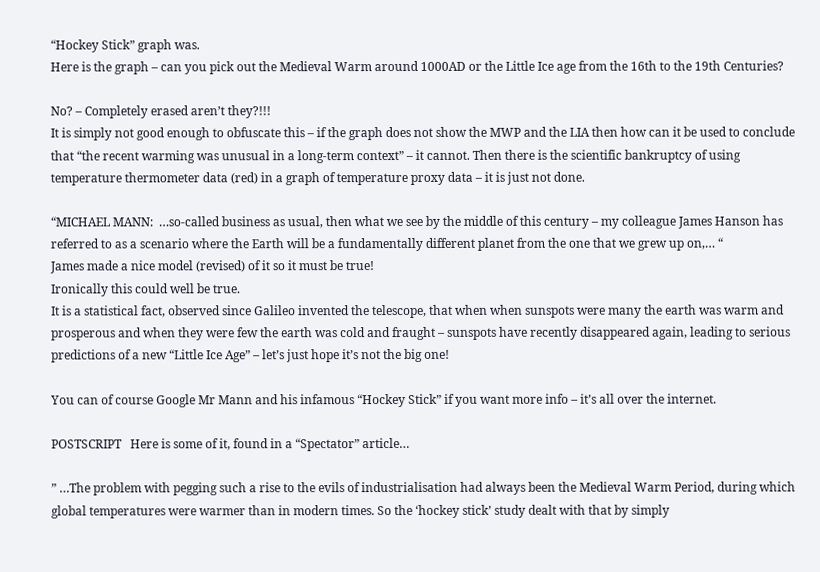“Hockey Stick” graph was.
Here is the graph – can you pick out the Medieval Warm around 1000AD or the Little Ice age from the 16th to the 19th Centuries?

No? – Completely erased aren’t they?!!!
It is simply not good enough to obfuscate this – if the graph does not show the MWP and the LIA then how can it be used to conclude that “the recent warming was unusual in a long-term context” – it cannot. Then there is the scientific bankruptcy of using temperature thermometer data (red) in a graph of temperature proxy data – it is just not done.

“MICHAEL MANN:  …so-called business as usual, then what we see by the middle of this century – my colleague James Hanson has referred to as a scenario where the Earth will be a fundamentally different planet from the one that we grew up on,… “
James made a nice model (revised) of it so it must be true!
Ironically this could well be true.
It is a statistical fact, observed since Galileo invented the telescope, that when when sunspots were many the earth was warm and prosperous and when they were few the earth was cold and fraught – sunspots have recently disappeared again, leading to serious predictions of a new “Little Ice Age” – let’s just hope it’s not the big one!

You can of course Google Mr Mann and his infamous “Hockey Stick” if you want more info – it’s all over the internet.

POSTSCRIPT   Here is some of it, found in a “Spectator” article…

” …The problem with pegging such a rise to the evils of industrialisation had always been the Medieval Warm Period, during which global temperatures were warmer than in modern times. So the ‘hockey stick’ study dealt with that by simply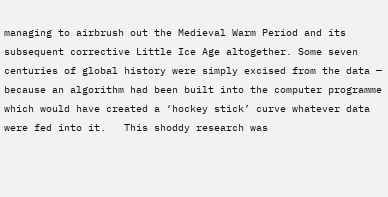managing to airbrush out the Medieval Warm Period and its subsequent corrective Little Ice Age altogether. Some seven centuries of global history were simply excised from the data — because an algorithm had been built into the computer programme which would have created a ‘hockey stick’ curve whatever data were fed into it.   This shoddy research was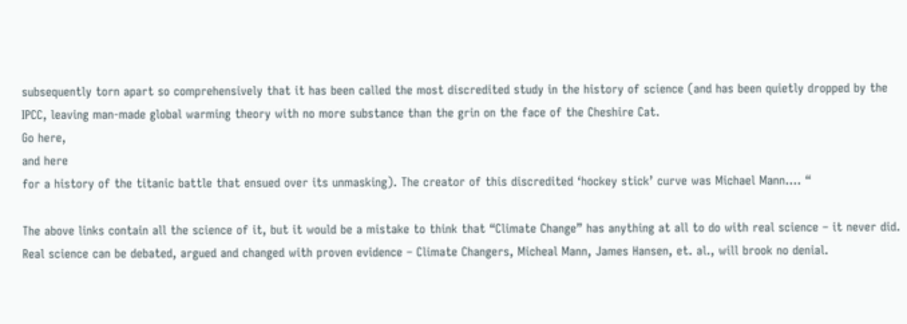subsequently torn apart so comprehensively that it has been called the most discredited study in the history of science (and has been quietly dropped by the IPCC, leaving man-made global warming theory with no more substance than the grin on the face of the Cheshire Cat.
Go here,
and here
for a history of the titanic battle that ensued over its unmasking). The creator of this discredited ‘hockey stick’ curve was Michael Mann…. “

The above links contain all the science of it, but it would be a mistake to think that “Climate Change” has anything at all to do with real science – it never did.
Real science can be debated, argued and changed with proven evidence – Climate Changers, Micheal Mann, James Hansen, et. al., will brook no denial.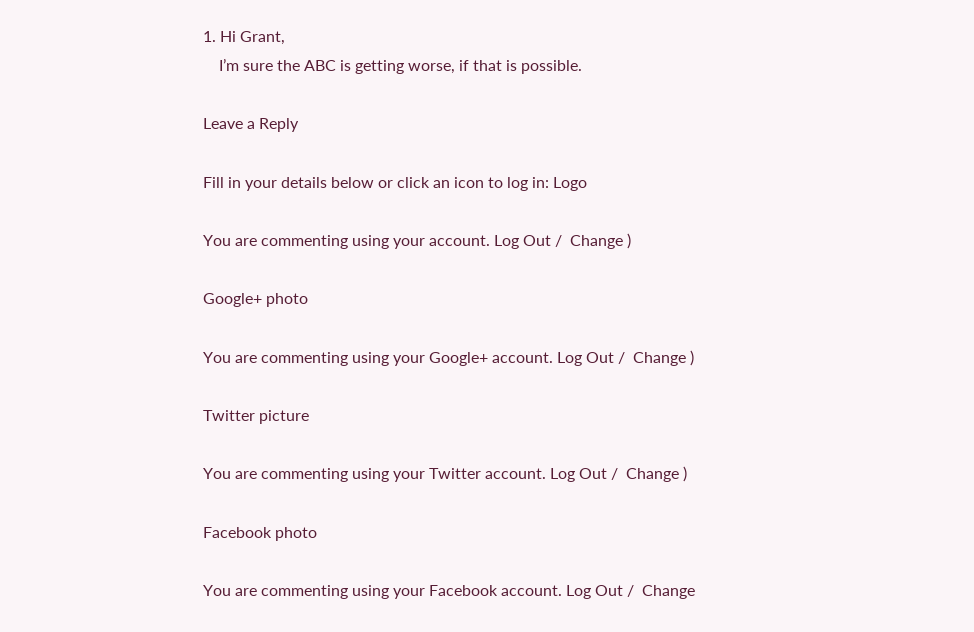1. Hi Grant,
    I’m sure the ABC is getting worse, if that is possible.

Leave a Reply

Fill in your details below or click an icon to log in: Logo

You are commenting using your account. Log Out /  Change )

Google+ photo

You are commenting using your Google+ account. Log Out /  Change )

Twitter picture

You are commenting using your Twitter account. Log Out /  Change )

Facebook photo

You are commenting using your Facebook account. Log Out /  Change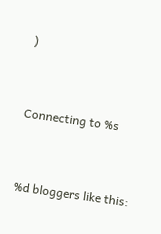)


Connecting to %s


%d bloggers like this: